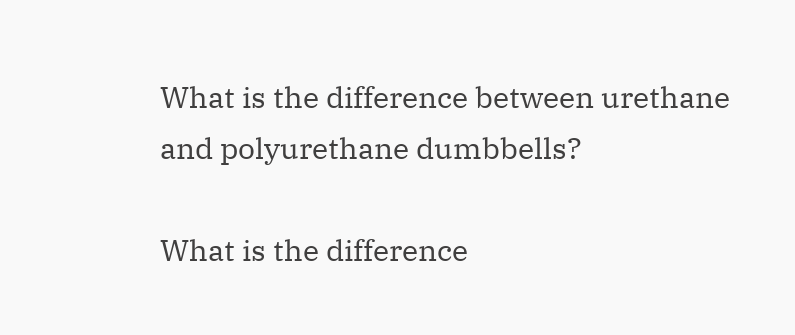What is the difference between urethane and polyurethane dumbbells?

What is the difference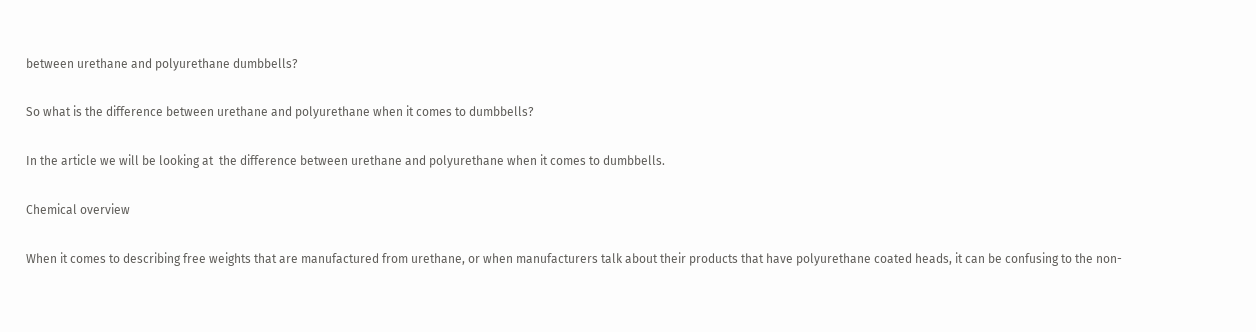between urethane and polyurethane dumbbells?

So what is the difference between urethane and polyurethane when it comes to dumbbells?

In the article we will be looking at  the difference between urethane and polyurethane when it comes to dumbbells.

Chemical overview

When it comes to describing free weights that are manufactured from urethane, or when manufacturers talk about their products that have polyurethane coated heads, it can be confusing to the non-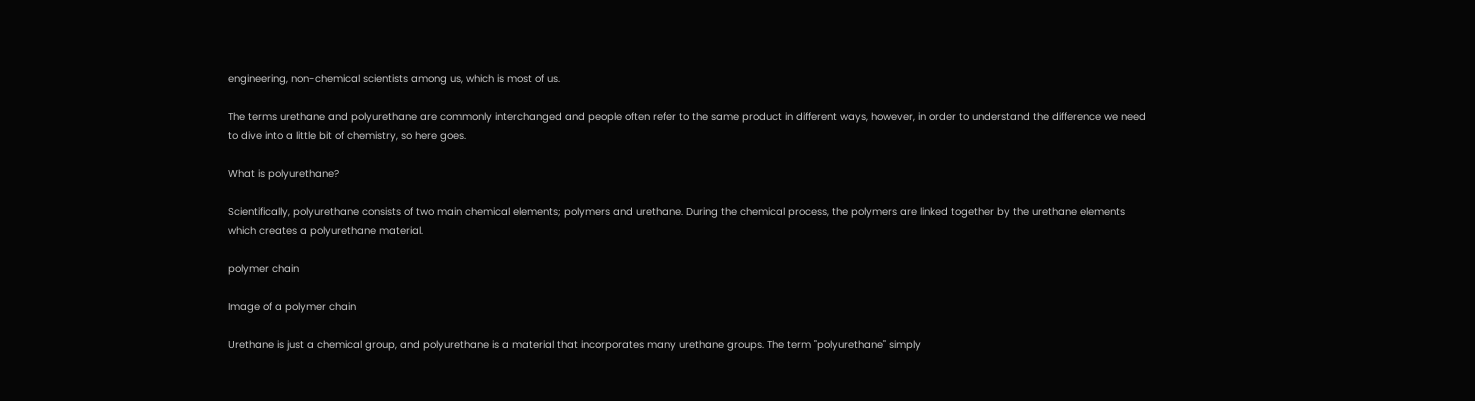engineering, non-chemical scientists among us, which is most of us.

The terms urethane and polyurethane are commonly interchanged and people often refer to the same product in different ways, however, in order to understand the difference we need to dive into a little bit of chemistry, so here goes.

What is polyurethane?

Scientifically, polyurethane consists of two main chemical elements; polymers and urethane. During the chemical process, the polymers are linked together by the urethane elements which creates a polyurethane material.

polymer chain

Image of a polymer chain

Urethane is just a chemical group, and polyurethane is a material that incorporates many urethane groups. The term "polyurethane" simply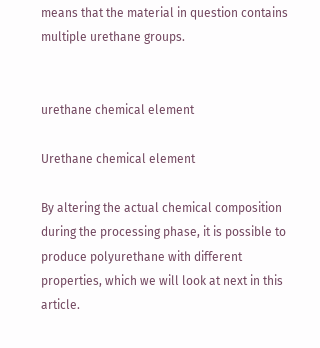means that the material in question contains multiple urethane groups.


urethane chemical element

Urethane chemical element

By altering the actual chemical composition during the processing phase, it is possible to produce polyurethane with different properties, which we will look at next in this article.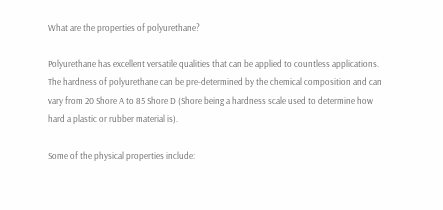What are the properties of polyurethane?

Polyurethane has excellent versatile qualities that can be applied to countless applications. The hardness of polyurethane can be pre-determined by the chemical composition and can vary from 20 Shore A to 85 Shore D (Shore being a hardness scale used to determine how hard a plastic or rubber material is).

Some of the physical properties include: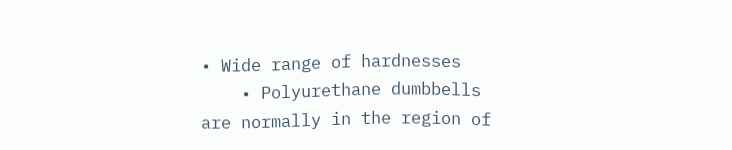• Wide range of hardnesses
    • Polyurethane dumbbells are normally in the region of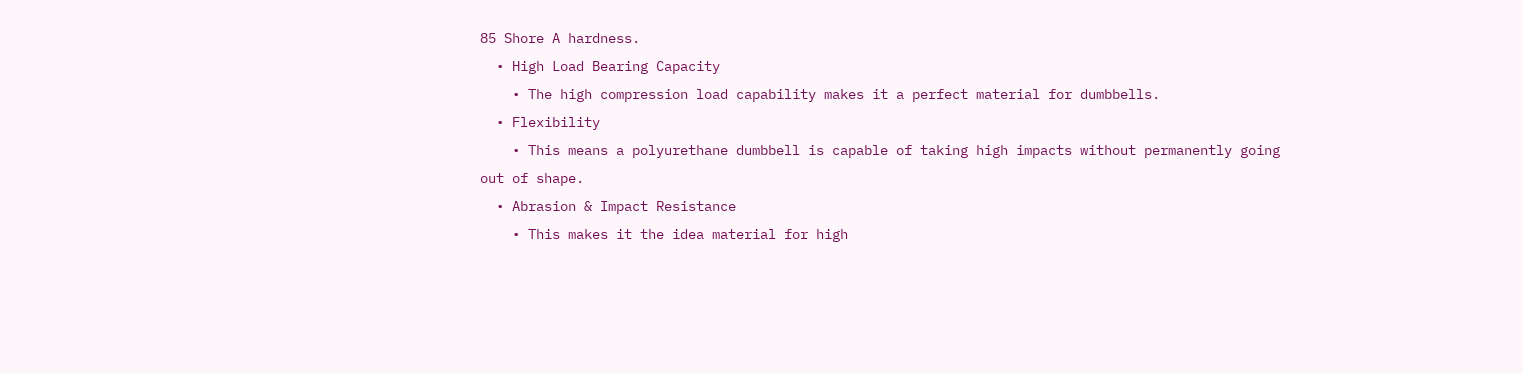85 Shore A hardness.
  • High Load Bearing Capacity
    • The high compression load capability makes it a perfect material for dumbbells.
  • Flexibility
    • This means a polyurethane dumbbell is capable of taking high impacts without permanently going out of shape.
  • Abrasion & Impact Resistance
    • This makes it the idea material for high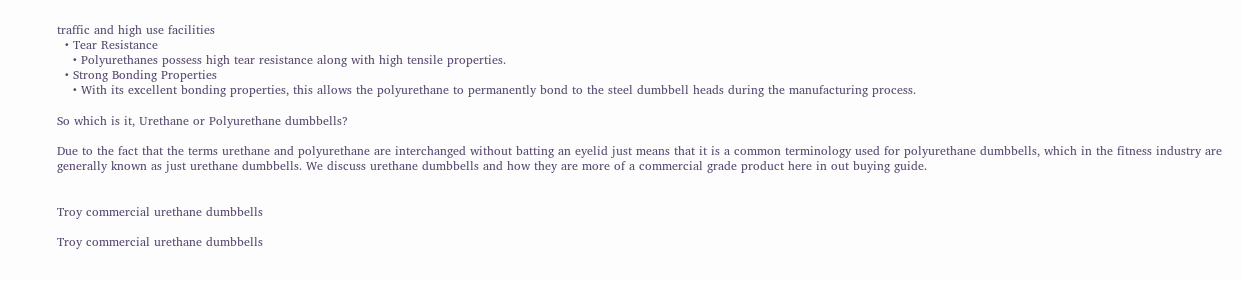traffic and high use facilities
  • Tear Resistance
    • Polyurethanes possess high tear resistance along with high tensile properties.
  • Strong Bonding Properties
    • With its excellent bonding properties, this allows the polyurethane to permanently bond to the steel dumbbell heads during the manufacturing process.

So which is it, Urethane or Polyurethane dumbbells?

Due to the fact that the terms urethane and polyurethane are interchanged without batting an eyelid just means that it is a common terminology used for polyurethane dumbbells, which in the fitness industry are generally known as just urethane dumbbells. We discuss urethane dumbbells and how they are more of a commercial grade product here in out buying guide.


Troy commercial urethane dumbbells

Troy commercial urethane dumbbells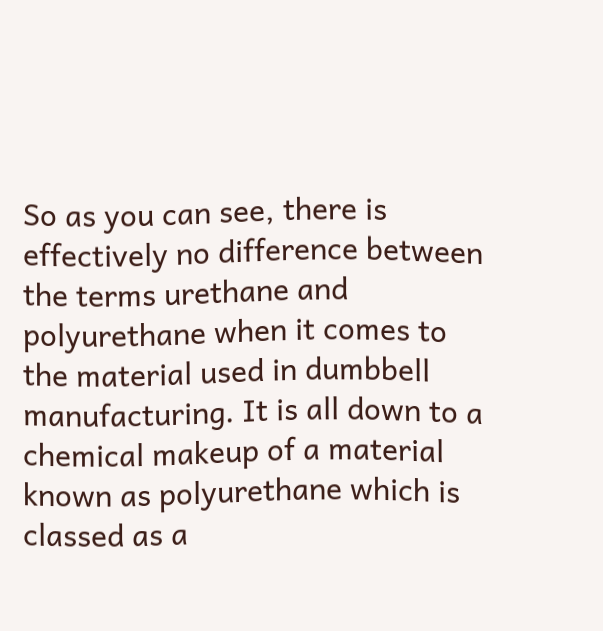So as you can see, there is effectively no difference between the terms urethane and polyurethane when it comes to the material used in dumbbell manufacturing. It is all down to a chemical makeup of a material known as polyurethane which is classed as a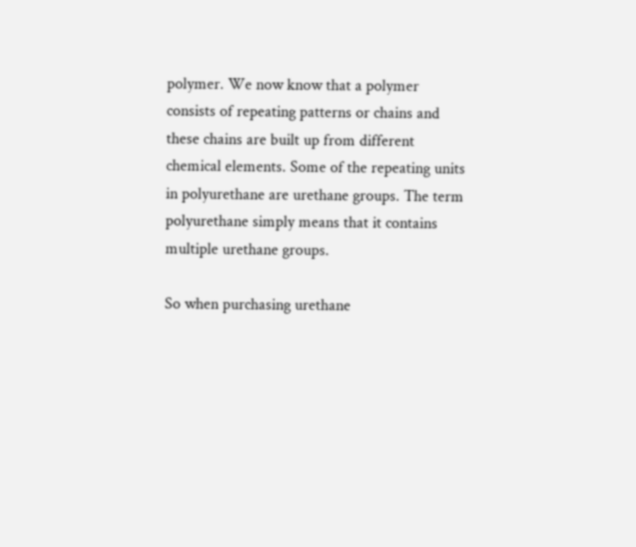polymer. We now know that a polymer consists of repeating patterns or chains and these chains are built up from different chemical elements. Some of the repeating units in polyurethane are urethane groups. The term polyurethane simply means that it contains multiple urethane groups.

So when purchasing urethane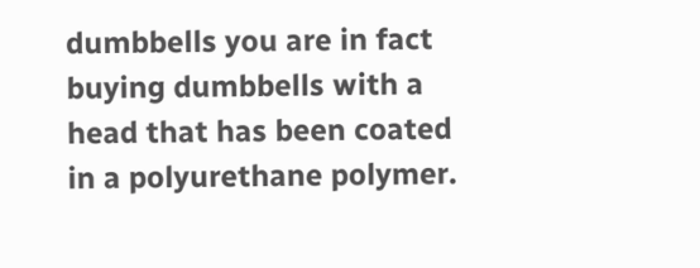dumbbells you are in fact buying dumbbells with a head that has been coated in a polyurethane polymer.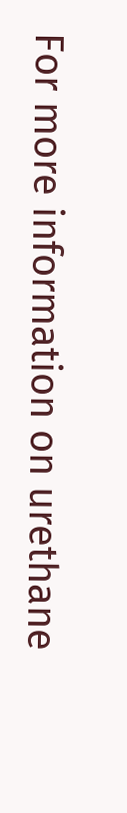For more information on urethane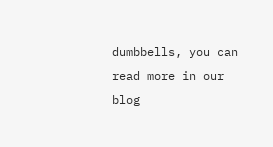dumbbells, you can read more in our blog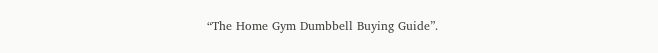“The Home Gym Dumbbell Buying Guide”.